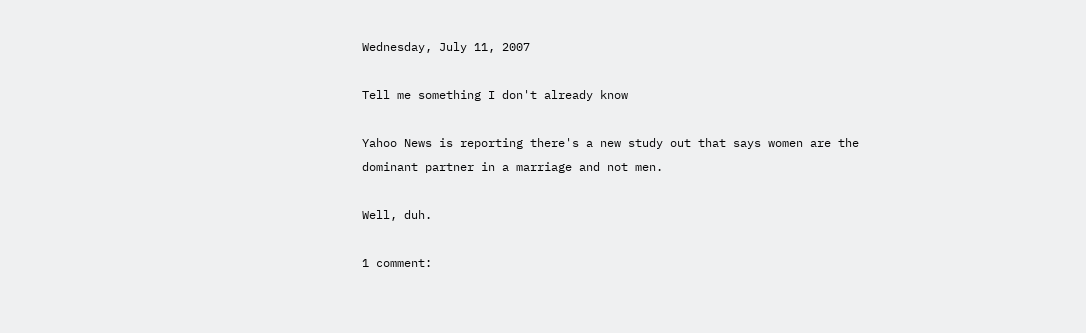Wednesday, July 11, 2007

Tell me something I don't already know

Yahoo News is reporting there's a new study out that says women are the dominant partner in a marriage and not men.

Well, duh.

1 comment: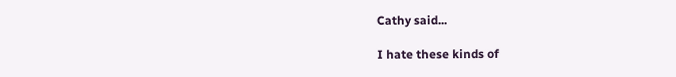Cathy said...

I hate these kinds of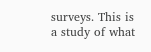surveys. This is a study of what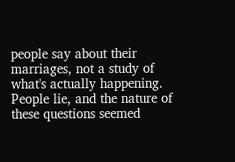people say about their marriages, not a study of what's actually happening. People lie, and the nature of these questions seemed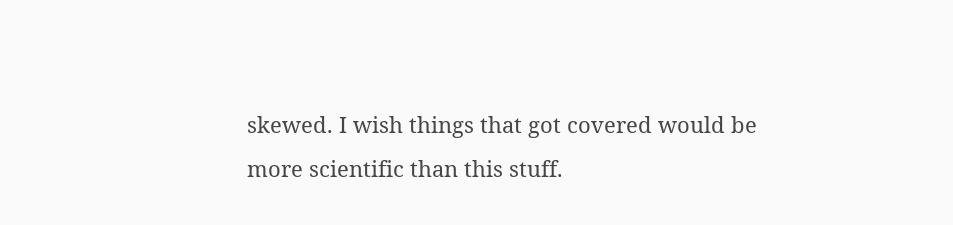skewed. I wish things that got covered would be more scientific than this stuff.